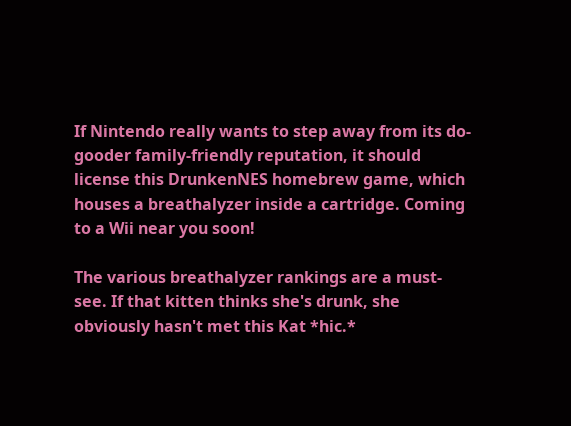If Nintendo really wants to step away from its do-gooder family-friendly reputation, it should license this DrunkenNES homebrew game, which houses a breathalyzer inside a cartridge. Coming to a Wii near you soon!

The various breathalyzer rankings are a must-see. If that kitten thinks she's drunk, she obviously hasn't met this Kat *hic.*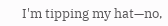I'm tipping my hat—no,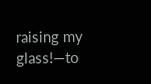raising my glass!—to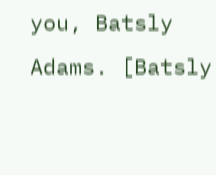you, Batsly Adams. [Batsly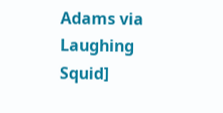Adams via Laughing Squid]